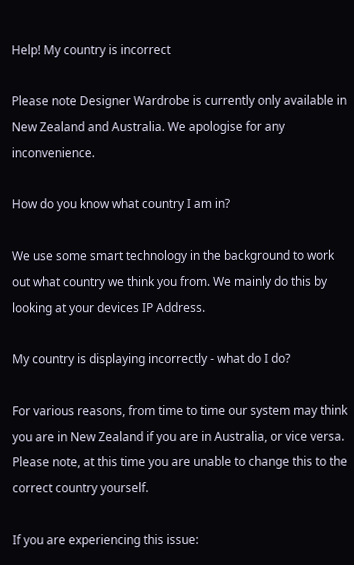Help! My country is incorrect

Please note Designer Wardrobe is currently only available in New Zealand and Australia. We apologise for any inconvenience.

How do you know what country I am in?

We use some smart technology in the background to work out what country we think you from. We mainly do this by looking at your devices IP Address.

My country is displaying incorrectly - what do I do?

For various reasons, from time to time our system may think you are in New Zealand if you are in Australia, or vice versa. Please note, at this time you are unable to change this to the correct country yourself.

If you are experiencing this issue: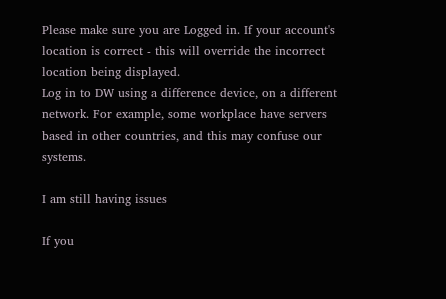Please make sure you are Logged in. If your account's location is correct - this will override the incorrect location being displayed.
Log in to DW using a difference device, on a different network. For example, some workplace have servers based in other countries, and this may confuse our systems.

I am still having issues

If you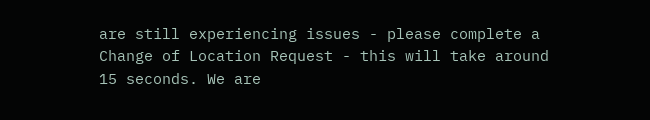are still experiencing issues - please complete a  Change of Location Request - this will take around 15 seconds. We are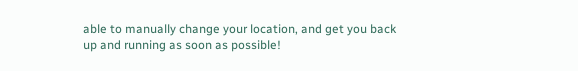able to manually change your location, and get you back up and running as soon as possible!